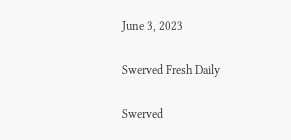June 3, 2023

Swerved Fresh Daily

Swerved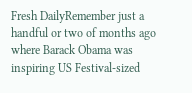Fresh DailyRemember just a handful or two of months ago where Barack Obama was inspiring US Festival-sized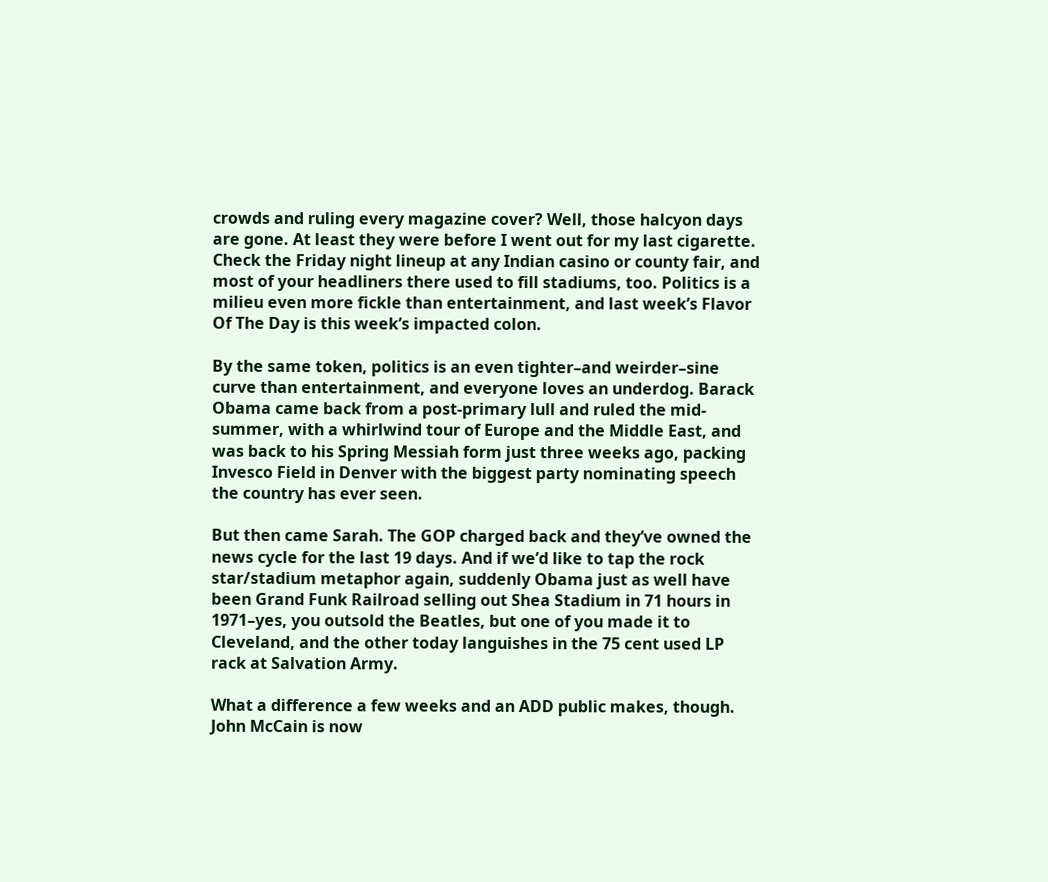crowds and ruling every magazine cover? Well, those halcyon days are gone. At least they were before I went out for my last cigarette. Check the Friday night lineup at any Indian casino or county fair, and most of your headliners there used to fill stadiums, too. Politics is a milieu even more fickle than entertainment, and last week’s Flavor Of The Day is this week’s impacted colon.

By the same token, politics is an even tighter–and weirder–sine curve than entertainment, and everyone loves an underdog. Barack Obama came back from a post-primary lull and ruled the mid-summer, with a whirlwind tour of Europe and the Middle East, and was back to his Spring Messiah form just three weeks ago, packing Invesco Field in Denver with the biggest party nominating speech the country has ever seen.

But then came Sarah. The GOP charged back and they’ve owned the news cycle for the last 19 days. And if we’d like to tap the rock star/stadium metaphor again, suddenly Obama just as well have been Grand Funk Railroad selling out Shea Stadium in 71 hours in 1971–yes, you outsold the Beatles, but one of you made it to Cleveland, and the other today languishes in the 75 cent used LP rack at Salvation Army.

What a difference a few weeks and an ADD public makes, though. John McCain is now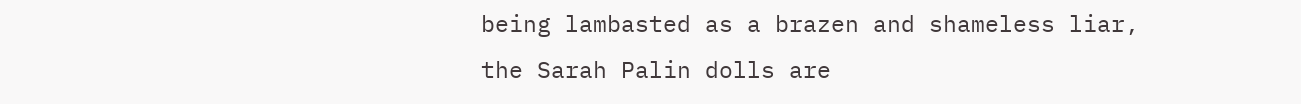being lambasted as a brazen and shameless liar, the Sarah Palin dolls are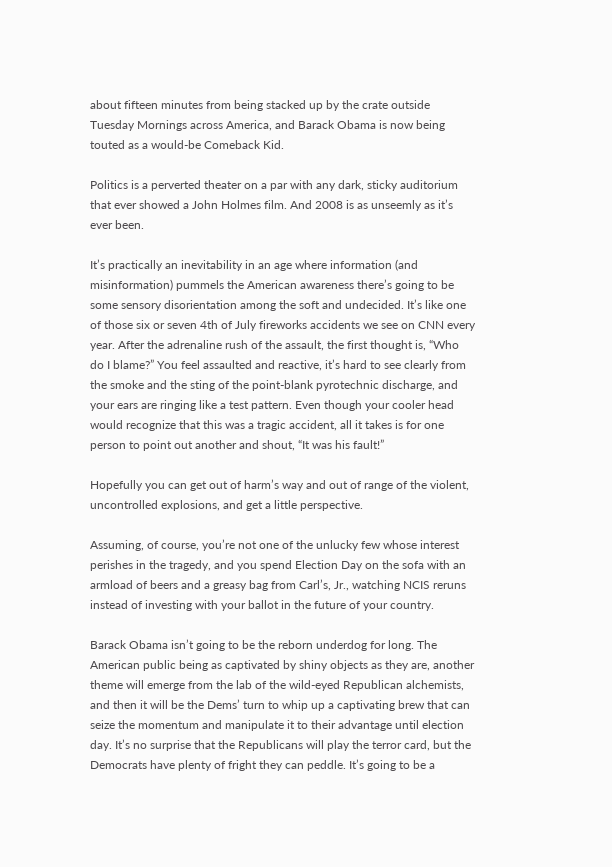about fifteen minutes from being stacked up by the crate outside Tuesday Mornings across America, and Barack Obama is now being touted as a would-be Comeback Kid.

Politics is a perverted theater on a par with any dark, sticky auditorium that ever showed a John Holmes film. And 2008 is as unseemly as it’s ever been.

It’s practically an inevitability in an age where information (and misinformation) pummels the American awareness there’s going to be some sensory disorientation among the soft and undecided. It’s like one of those six or seven 4th of July fireworks accidents we see on CNN every year. After the adrenaline rush of the assault, the first thought is, “Who do I blame?” You feel assaulted and reactive, it’s hard to see clearly from the smoke and the sting of the point-blank pyrotechnic discharge, and your ears are ringing like a test pattern. Even though your cooler head would recognize that this was a tragic accident, all it takes is for one person to point out another and shout, “It was his fault!”

Hopefully you can get out of harm’s way and out of range of the violent, uncontrolled explosions, and get a little perspective.

Assuming, of course, you’re not one of the unlucky few whose interest perishes in the tragedy, and you spend Election Day on the sofa with an armload of beers and a greasy bag from Carl’s, Jr., watching NCIS reruns instead of investing with your ballot in the future of your country.

Barack Obama isn’t going to be the reborn underdog for long. The American public being as captivated by shiny objects as they are, another theme will emerge from the lab of the wild-eyed Republican alchemists, and then it will be the Dems’ turn to whip up a captivating brew that can seize the momentum and manipulate it to their advantage until election day. It’s no surprise that the Republicans will play the terror card, but the Democrats have plenty of fright they can peddle. It’s going to be a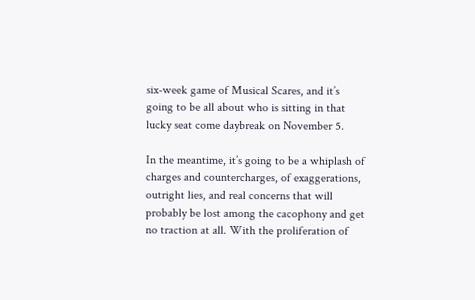six-week game of Musical Scares, and it’s going to be all about who is sitting in that lucky seat come daybreak on November 5.

In the meantime, it’s going to be a whiplash of charges and countercharges, of exaggerations, outright lies, and real concerns that will probably be lost among the cacophony and get no traction at all. With the proliferation of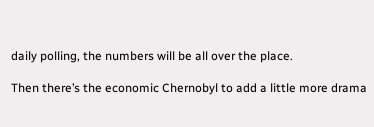daily polling, the numbers will be all over the place.

Then there’s the economic Chernobyl to add a little more drama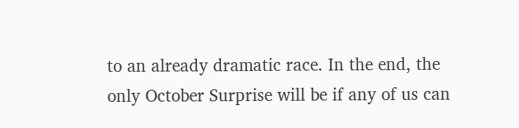to an already dramatic race. In the end, the only October Surprise will be if any of us can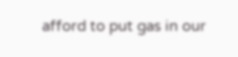afford to put gas in our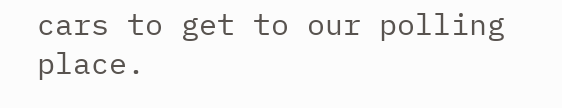cars to get to our polling place.